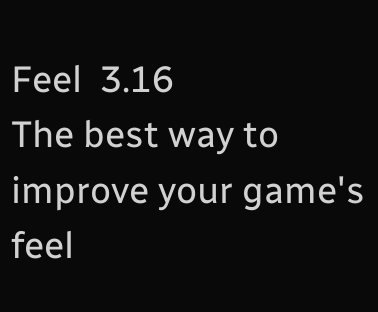Feel  3.16
The best way to improve your game's feel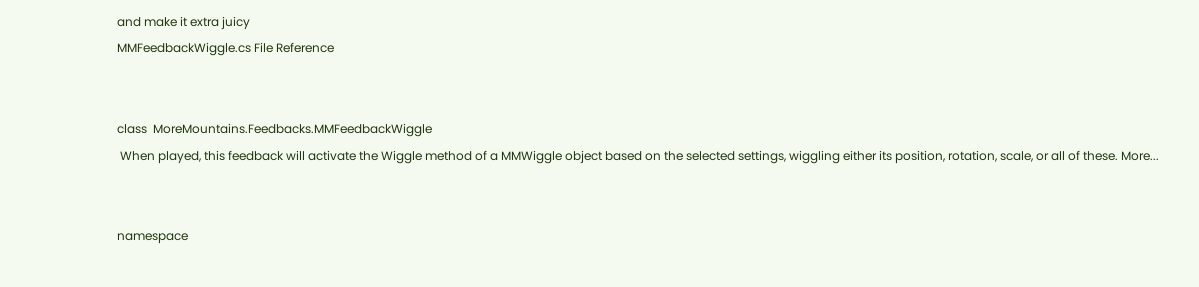and make it extra juicy
MMFeedbackWiggle.cs File Reference


class  MoreMountains.Feedbacks.MMFeedbackWiggle
 When played, this feedback will activate the Wiggle method of a MMWiggle object based on the selected settings, wiggling either its position, rotation, scale, or all of these. More...


namespace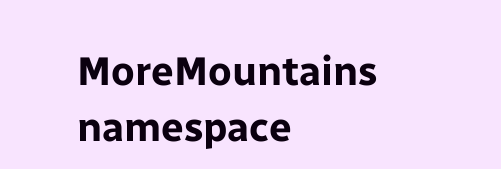MoreMountains
namespace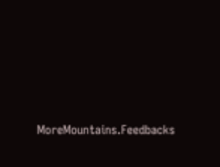MoreMountains.Feedbacks